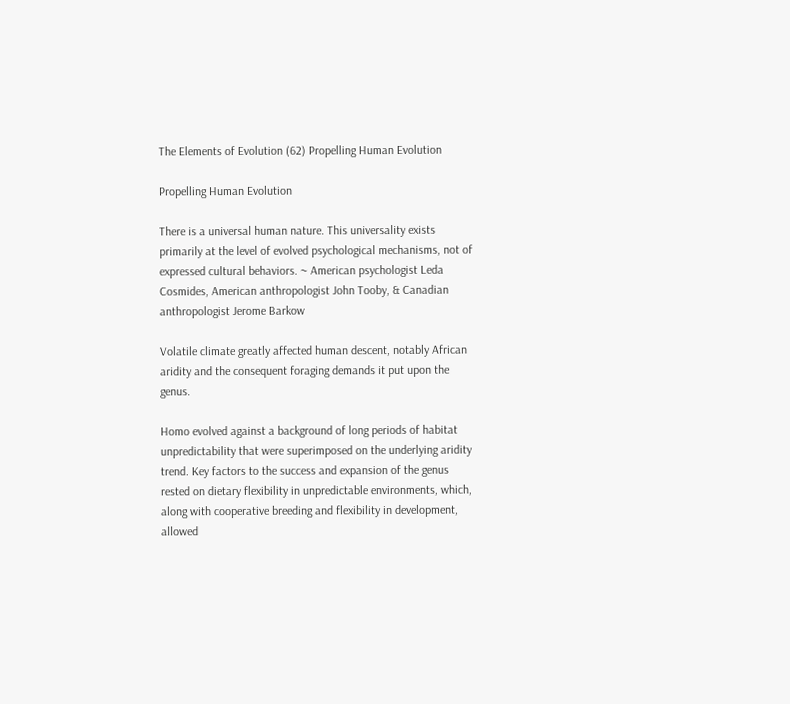The Elements of Evolution (62) Propelling Human Evolution

Propelling Human Evolution

There is a universal human nature. This universality exists primarily at the level of evolved psychological mechanisms, not of expressed cultural behaviors. ~ American psychologist Leda Cosmides, American anthropologist John Tooby, & Canadian anthropologist Jerome Barkow

Volatile climate greatly affected human descent, notably African aridity and the consequent foraging demands it put upon the genus.

Homo evolved against a background of long periods of habitat unpredictability that were superimposed on the underlying aridity trend. Key factors to the success and expansion of the genus rested on dietary flexibility in unpredictable environments, which, along with cooperative breeding and flexibility in development, allowed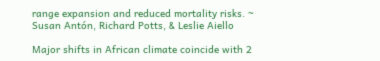range expansion and reduced mortality risks. ~ Susan Antón, Richard Potts, & Leslie Aiello

Major shifts in African climate coincide with 2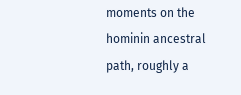moments on the hominin ancestral path, roughly a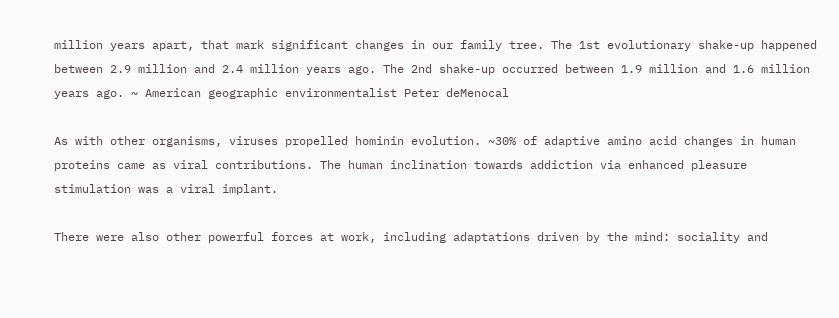million years apart, that mark significant changes in our family tree. The 1st evolutionary shake-up happened between 2.9 million and 2.4 million years ago. The 2nd shake-up occurred between 1.9 million and 1.6 million years ago. ~ American geographic environmentalist Peter deMenocal

As with other organisms, viruses propelled hominin evolution. ~30% of adaptive amino acid changes in human proteins came as viral contributions. The human inclination towards addiction via enhanced pleasure stimulation was a viral implant.

There were also other powerful forces at work, including adaptations driven by the mind: sociality and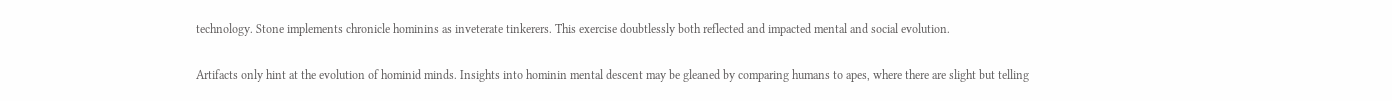technology. Stone implements chronicle hominins as inveterate tinkerers. This exercise doubtlessly both reflected and impacted mental and social evolution.

Artifacts only hint at the evolution of hominid minds. Insights into hominin mental descent may be gleaned by comparing humans to apes, where there are slight but telling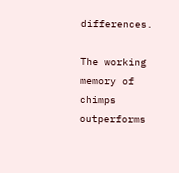differences.

The working memory of chimps outperforms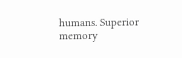humans. Superior memory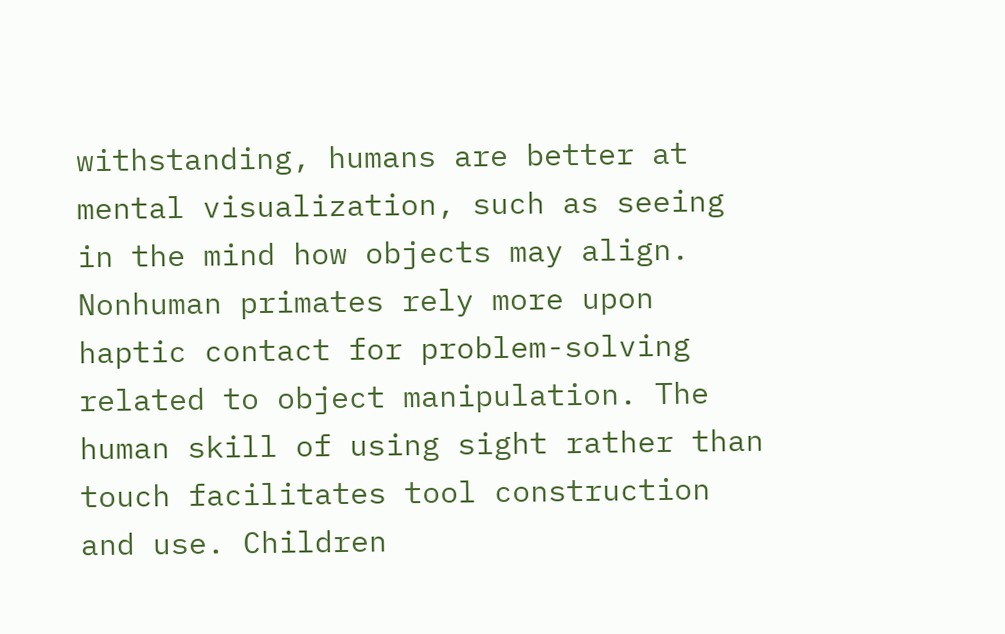withstanding, humans are better at mental visualization, such as seeing in the mind how objects may align. Nonhuman primates rely more upon haptic contact for problem-solving related to object manipulation. The human skill of using sight rather than touch facilitates tool construction and use. Children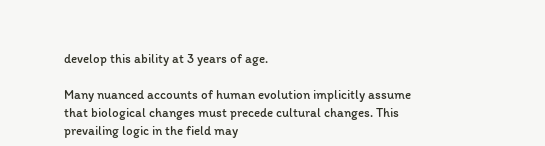develop this ability at 3 years of age.

Many nuanced accounts of human evolution implicitly assume that biological changes must precede cultural changes. This prevailing logic in the field may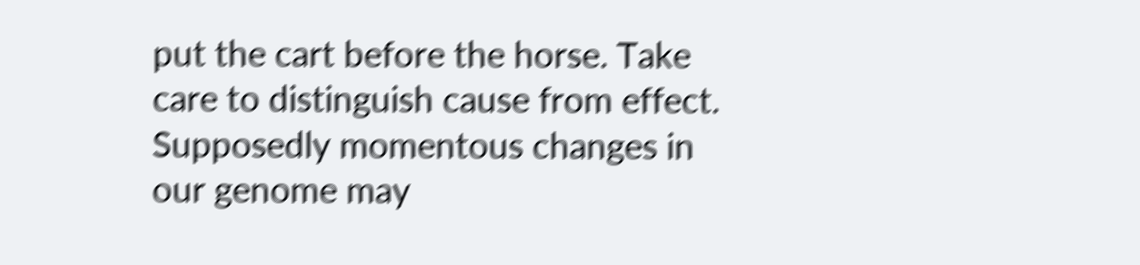put the cart before the horse. Take care to distinguish cause from effect. Supposedly momentous changes in our genome may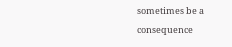sometimes be a consequence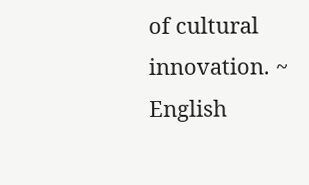of cultural innovation. ~ English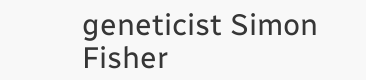geneticist Simon Fisher